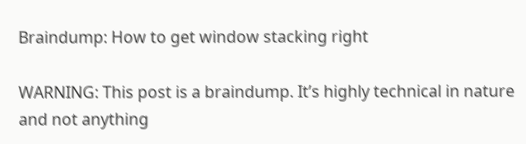Braindump: How to get window stacking right

WARNING: This post is a braindump. It’s highly technical in nature and not anything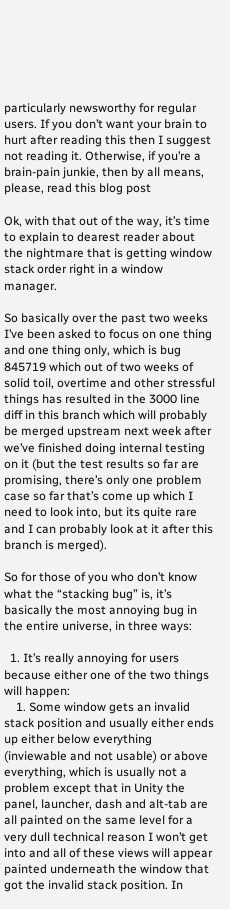particularly newsworthy for regular users. If you don’t want your brain to hurt after reading this then I suggest not reading it. Otherwise, if you’re a brain-pain junkie, then by all means, please, read this blog post

Ok, with that out of the way, it’s time to explain to dearest reader about the nightmare that is getting window stack order right in a window manager.

So basically over the past two weeks I’ve been asked to focus on one thing and one thing only, which is bug 845719 which out of two weeks of solid toil, overtime and other stressful things has resulted in the 3000 line diff in this branch which will probably be merged upstream next week after we’ve finished doing internal testing on it (but the test results so far are promising, there’s only one problem case so far that’s come up which I need to look into, but its quite rare and I can probably look at it after this branch is merged).

So for those of you who don’t know what the “stacking bug” is, it’s basically the most annoying bug in the entire universe, in three ways:

  1. It’s really annoying for users because either one of the two things will happen:
    1. Some window gets an invalid stack position and usually either ends up either below everything (inviewable and not usable) or above everything, which is usually not a problem except that in Unity the panel, launcher, dash and alt-tab are all painted on the same level for a very dull technical reason I won’t get into and all of these views will appear painted underneath the window that got the invalid stack position. In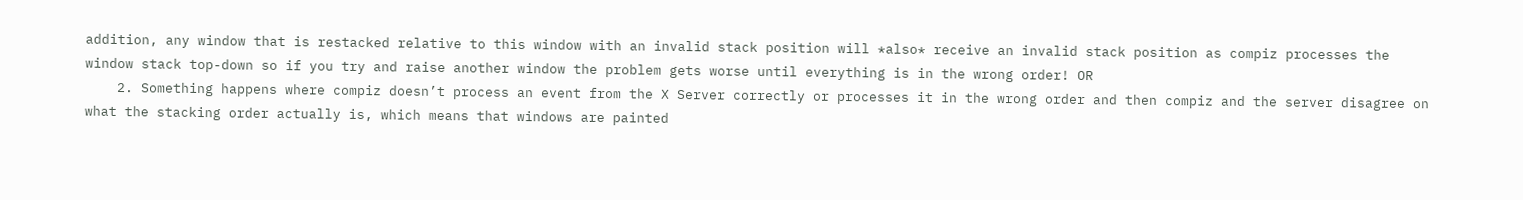addition, any window that is restacked relative to this window with an invalid stack position will *also* receive an invalid stack position as compiz processes the window stack top-down so if you try and raise another window the problem gets worse until everything is in the wrong order! OR
    2. Something happens where compiz doesn’t process an event from the X Server correctly or processes it in the wrong order and then compiz and the server disagree on what the stacking order actually is, which means that windows are painted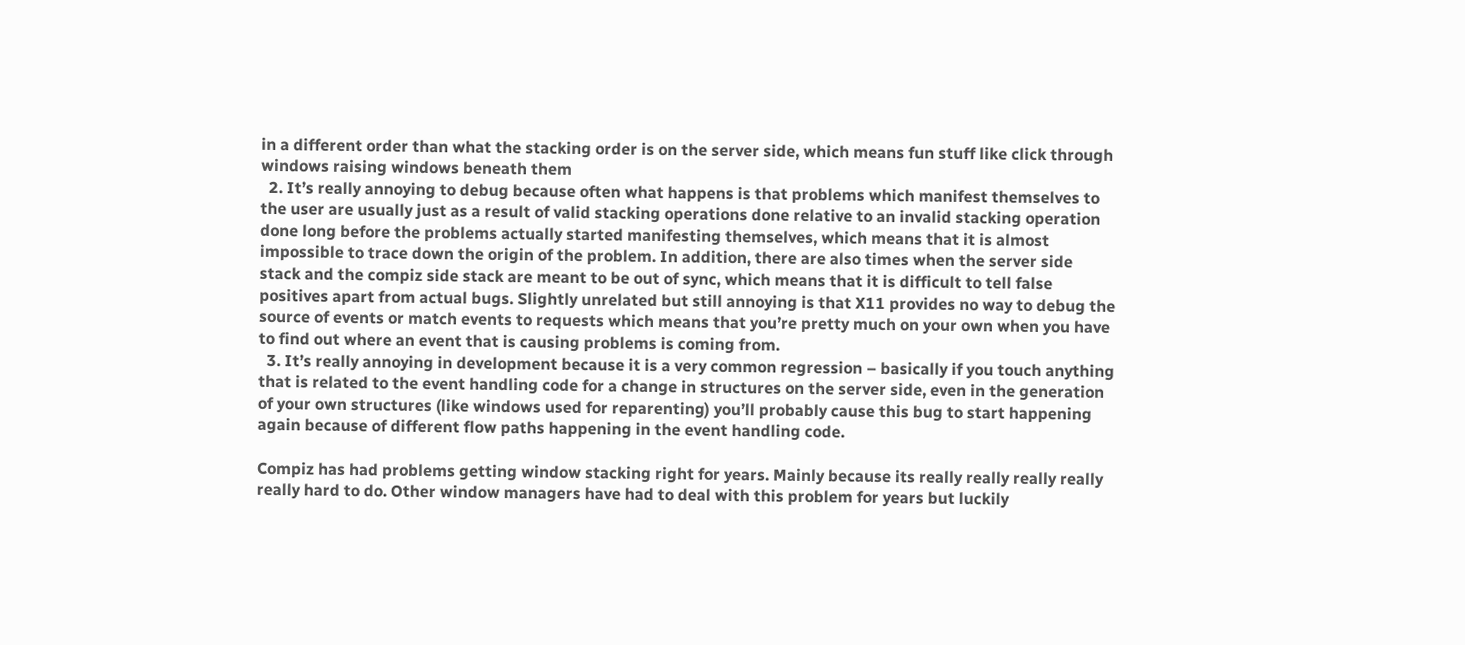in a different order than what the stacking order is on the server side, which means fun stuff like click through windows raising windows beneath them
  2. It’s really annoying to debug because often what happens is that problems which manifest themselves to the user are usually just as a result of valid stacking operations done relative to an invalid stacking operation done long before the problems actually started manifesting themselves, which means that it is almost impossible to trace down the origin of the problem. In addition, there are also times when the server side stack and the compiz side stack are meant to be out of sync, which means that it is difficult to tell false positives apart from actual bugs. Slightly unrelated but still annoying is that X11 provides no way to debug the source of events or match events to requests which means that you’re pretty much on your own when you have to find out where an event that is causing problems is coming from.
  3. It’s really annoying in development because it is a very common regression – basically if you touch anything that is related to the event handling code for a change in structures on the server side, even in the generation of your own structures (like windows used for reparenting) you’ll probably cause this bug to start happening again because of different flow paths happening in the event handling code.

Compiz has had problems getting window stacking right for years. Mainly because its really really really really really hard to do. Other window managers have had to deal with this problem for years but luckily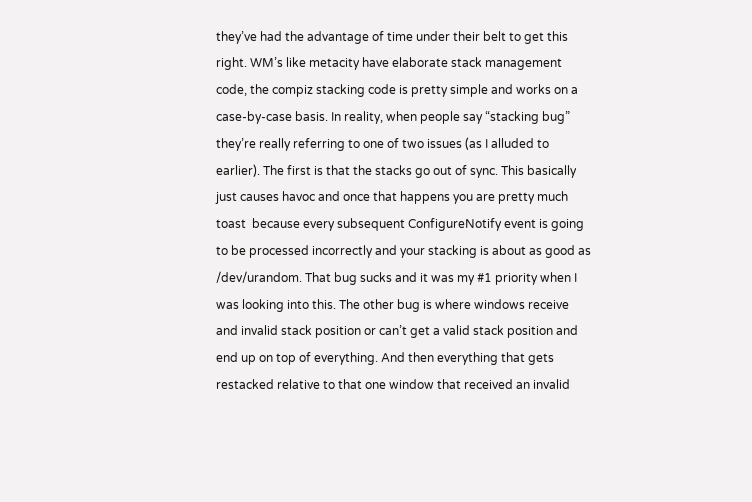they’ve had the advantage of time under their belt to get this right. WM’s like metacity have elaborate stack management code, the compiz stacking code is pretty simple and works on a case-by-case basis. In reality, when people say “stacking bug” they’re really referring to one of two issues (as I alluded to earlier). The first is that the stacks go out of sync. This basically just causes havoc and once that happens you are pretty much toast  because every subsequent ConfigureNotify event is going to be processed incorrectly and your stacking is about as good as /dev/urandom. That bug sucks and it was my #1 priority when I was looking into this. The other bug is where windows receive and invalid stack position or can’t get a valid stack position and end up on top of everything. And then everything that gets restacked relative to that one window that received an invalid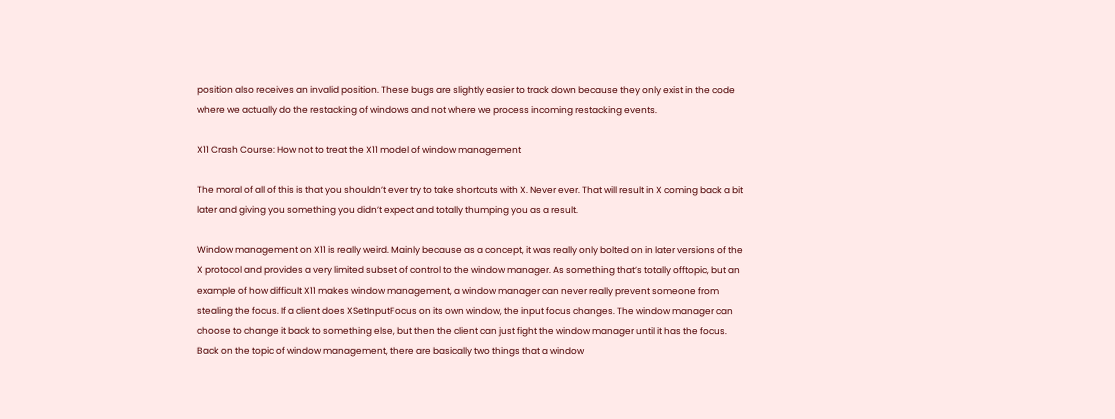position also receives an invalid position. These bugs are slightly easier to track down because they only exist in the code where we actually do the restacking of windows and not where we process incoming restacking events.

X11 Crash Course: How not to treat the X11 model of window management

The moral of all of this is that you shouldn’t ever try to take shortcuts with X. Never ever. That will result in X coming back a bit later and giving you something you didn’t expect and totally thumping you as a result.

Window management on X11 is really weird. Mainly because as a concept, it was really only bolted on in later versions of the X protocol and provides a very limited subset of control to the window manager. As something that’s totally offtopic, but an example of how difficult X11 makes window management, a window manager can never really prevent someone from stealing the focus. If a client does XSetInputFocus on its own window, the input focus changes. The window manager can choose to change it back to something else, but then the client can just fight the window manager until it has the focus. Back on the topic of window management, there are basically two things that a window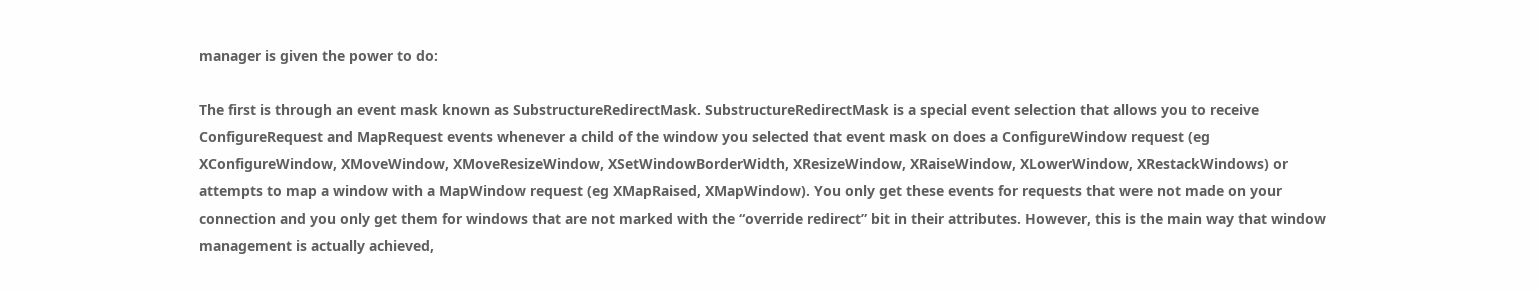manager is given the power to do:

The first is through an event mask known as SubstructureRedirectMask. SubstructureRedirectMask is a special event selection that allows you to receive ConfigureRequest and MapRequest events whenever a child of the window you selected that event mask on does a ConfigureWindow request (eg XConfigureWindow, XMoveWindow, XMoveResizeWindow, XSetWindowBorderWidth, XResizeWindow, XRaiseWindow, XLowerWindow, XRestackWindows) or attempts to map a window with a MapWindow request (eg XMapRaised, XMapWindow). You only get these events for requests that were not made on your connection and you only get them for windows that are not marked with the “override redirect” bit in their attributes. However, this is the main way that window management is actually achieved,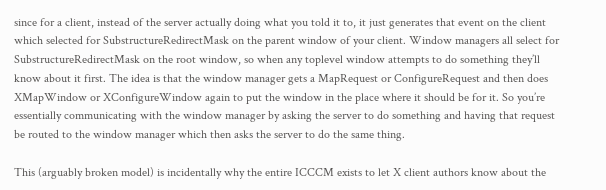since for a client, instead of the server actually doing what you told it to, it just generates that event on the client which selected for SubstructureRedirectMask on the parent window of your client. Window managers all select for SubstructureRedirectMask on the root window, so when any toplevel window attempts to do something they’ll know about it first. The idea is that the window manager gets a MapRequest or ConfigureRequest and then does XMapWindow or XConfigureWindow again to put the window in the place where it should be for it. So you’re essentially communicating with the window manager by asking the server to do something and having that request be routed to the window manager which then asks the server to do the same thing.

This (arguably broken model) is incidentally why the entire ICCCM exists to let X client authors know about the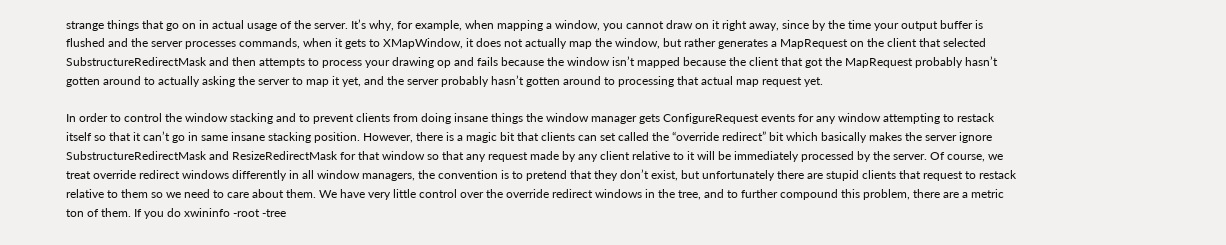strange things that go on in actual usage of the server. It’s why, for example, when mapping a window, you cannot draw on it right away, since by the time your output buffer is flushed and the server processes commands, when it gets to XMapWindow, it does not actually map the window, but rather generates a MapRequest on the client that selected SubstructureRedirectMask and then attempts to process your drawing op and fails because the window isn’t mapped because the client that got the MapRequest probably hasn’t gotten around to actually asking the server to map it yet, and the server probably hasn’t gotten around to processing that actual map request yet.

In order to control the window stacking and to prevent clients from doing insane things the window manager gets ConfigureRequest events for any window attempting to restack itself so that it can’t go in same insane stacking position. However, there is a magic bit that clients can set called the “override redirect” bit which basically makes the server ignore SubstructureRedirectMask and ResizeRedirectMask for that window so that any request made by any client relative to it will be immediately processed by the server. Of course, we treat override redirect windows differently in all window managers, the convention is to pretend that they don’t exist, but unfortunately there are stupid clients that request to restack relative to them so we need to care about them. We have very little control over the override redirect windows in the tree, and to further compound this problem, there are a metric ton of them. If you do xwininfo -root -tree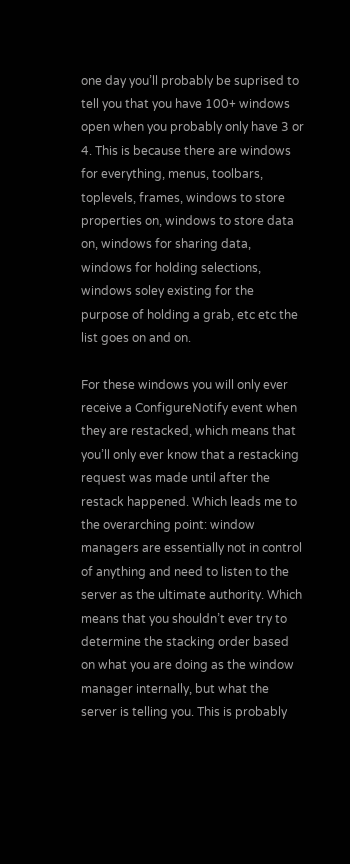one day you’ll probably be suprised to tell you that you have 100+ windows open when you probably only have 3 or 4. This is because there are windows for everything, menus, toolbars, toplevels, frames, windows to store properties on, windows to store data on, windows for sharing data, windows for holding selections, windows soley existing for the purpose of holding a grab, etc etc the list goes on and on.

For these windows you will only ever receive a ConfigureNotify event when they are restacked, which means that you’ll only ever know that a restacking request was made until after the restack happened. Which leads me to the overarching point: window managers are essentially not in control of anything and need to listen to the server as the ultimate authority. Which means that you shouldn’t ever try to determine the stacking order based on what you are doing as the window manager internally, but what the server is telling you. This is probably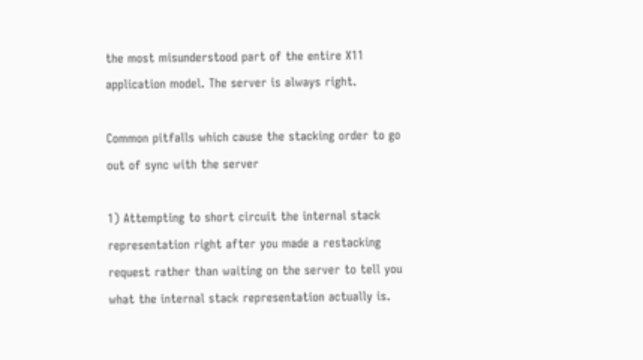the most misunderstood part of the entire X11 application model. The server is always right.

Common pitfalls which cause the stacking order to go out of sync with the server

1) Attempting to short circuit the internal stack representation right after you made a restacking request rather than waiting on the server to tell you what the internal stack representation actually is.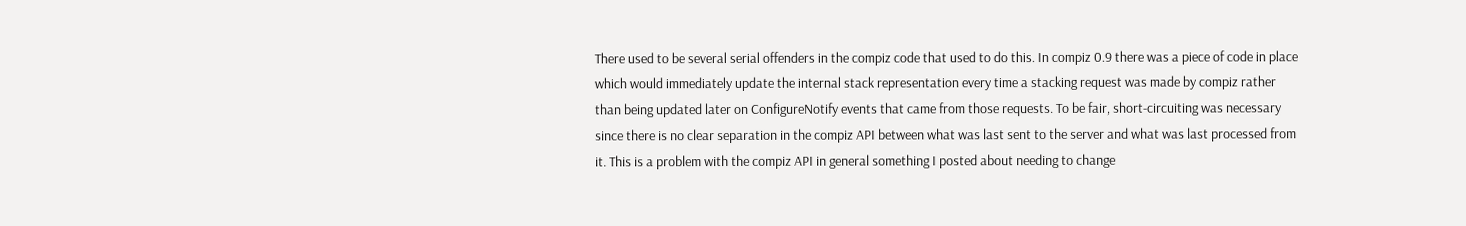There used to be several serial offenders in the compiz code that used to do this. In compiz 0.9 there was a piece of code in place which would immediately update the internal stack representation every time a stacking request was made by compiz rather than being updated later on ConfigureNotify events that came from those requests. To be fair, short-circuiting was necessary since there is no clear separation in the compiz API between what was last sent to the server and what was last processed from it. This is a problem with the compiz API in general something I posted about needing to change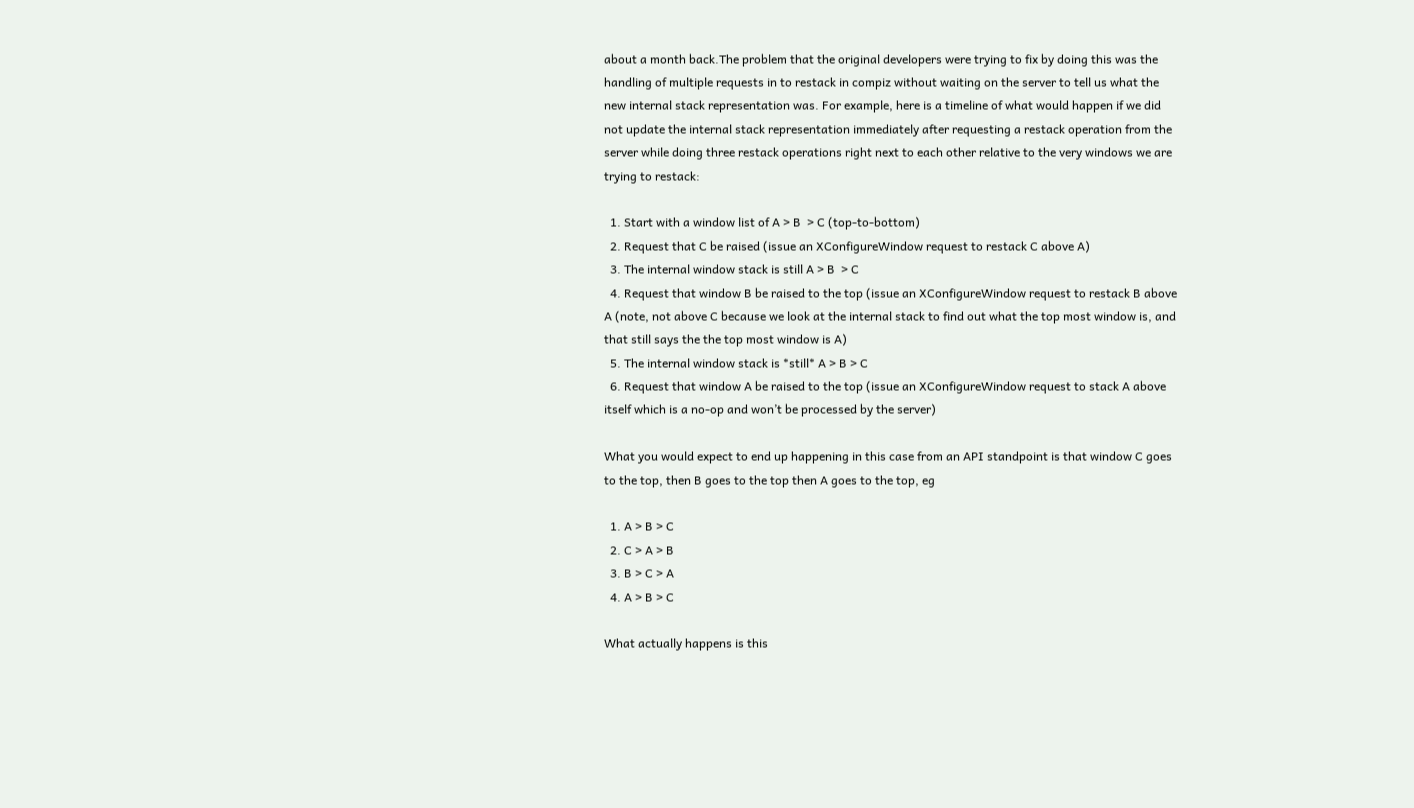about a month back.The problem that the original developers were trying to fix by doing this was the handling of multiple requests in to restack in compiz without waiting on the server to tell us what the new internal stack representation was. For example, here is a timeline of what would happen if we did not update the internal stack representation immediately after requesting a restack operation from the server while doing three restack operations right next to each other relative to the very windows we are trying to restack:

  1. Start with a window list of A > B  > C (top-to-bottom)
  2. Request that C be raised (issue an XConfigureWindow request to restack C above A)
  3. The internal window stack is still A > B  > C
  4. Request that window B be raised to the top (issue an XConfigureWindow request to restack B above A (note, not above C because we look at the internal stack to find out what the top most window is, and that still says the the top most window is A)
  5. The internal window stack is *still* A > B > C
  6. Request that window A be raised to the top (issue an XConfigureWindow request to stack A above itself which is a no-op and won’t be processed by the server)

What you would expect to end up happening in this case from an API standpoint is that window C goes to the top, then B goes to the top then A goes to the top, eg

  1. A > B > C
  2. C > A > B
  3. B > C > A
  4. A > B > C

What actually happens is this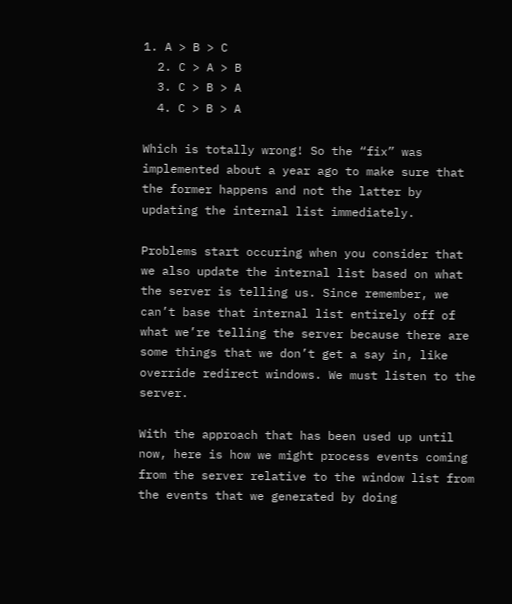1. A > B > C
  2. C > A > B
  3. C > B > A
  4. C > B > A

Which is totally wrong! So the “fix” was implemented about a year ago to make sure that the former happens and not the latter by updating the internal list immediately.

Problems start occuring when you consider that we also update the internal list based on what the server is telling us. Since remember, we can’t base that internal list entirely off of what we’re telling the server because there are some things that we don’t get a say in, like override redirect windows. We must listen to the server.

With the approach that has been used up until now, here is how we might process events coming from the server relative to the window list from the events that we generated by doing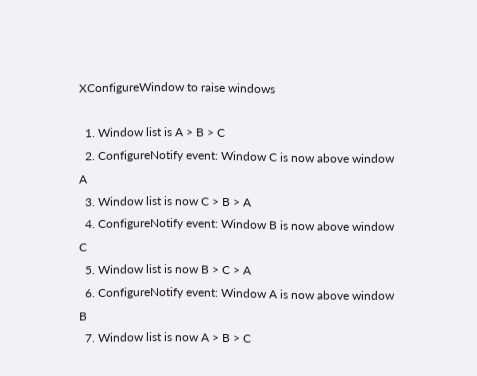XConfigureWindow to raise windows

  1. Window list is A > B > C
  2. ConfigureNotify event: Window C is now above window A
  3. Window list is now C > B > A
  4. ConfigureNotify event: Window B is now above window C
  5. Window list is now B > C > A
  6. ConfigureNotify event: Window A is now above window B
  7. Window list is now A > B > C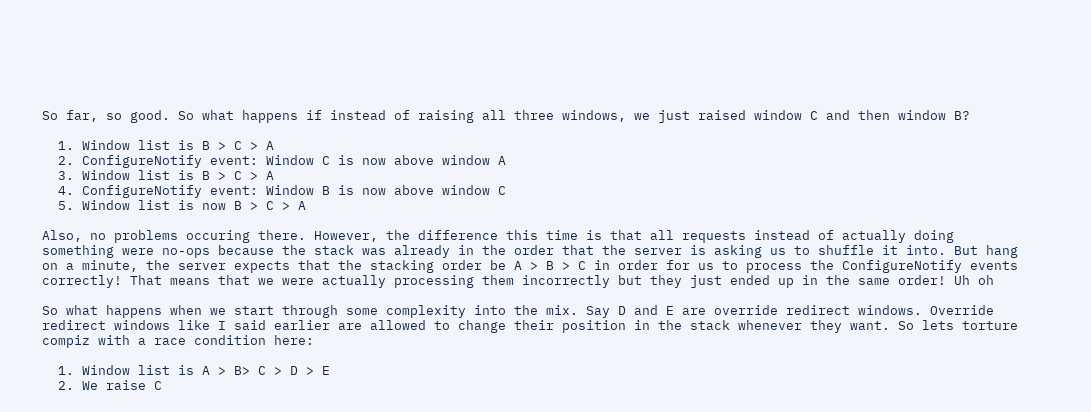So far, so good. So what happens if instead of raising all three windows, we just raised window C and then window B?

  1. Window list is B > C > A
  2. ConfigureNotify event: Window C is now above window A
  3. Window list is B > C > A
  4. ConfigureNotify event: Window B is now above window C
  5. Window list is now B > C > A

Also, no problems occuring there. However, the difference this time is that all requests instead of actually doing something were no-ops because the stack was already in the order that the server is asking us to shuffle it into. But hang on a minute, the server expects that the stacking order be A > B > C in order for us to process the ConfigureNotify events correctly! That means that we were actually processing them incorrectly but they just ended up in the same order! Uh oh

So what happens when we start through some complexity into the mix. Say D and E are override redirect windows. Override redirect windows like I said earlier are allowed to change their position in the stack whenever they want. So lets torture compiz with a race condition here:

  1. Window list is A > B> C > D > E
  2. We raise C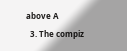above A
  3. The compiz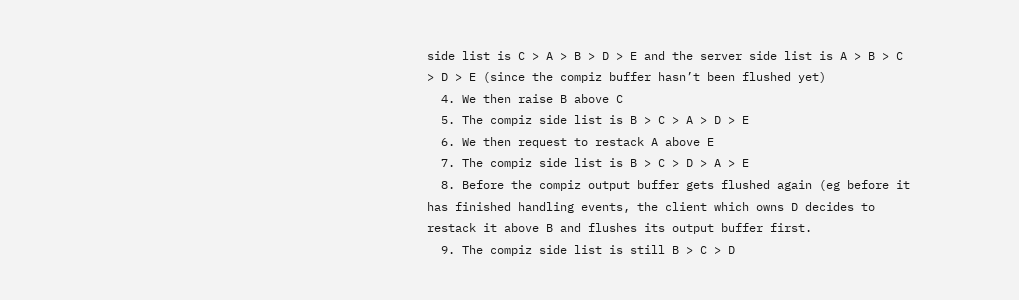side list is C > A > B > D > E and the server side list is A > B > C > D > E (since the compiz buffer hasn’t been flushed yet)
  4. We then raise B above C
  5. The compiz side list is B > C > A > D > E
  6. We then request to restack A above E
  7. The compiz side list is B > C > D > A > E
  8. Before the compiz output buffer gets flushed again (eg before it has finished handling events, the client which owns D decides to restack it above B and flushes its output buffer first.
  9. The compiz side list is still B > C > D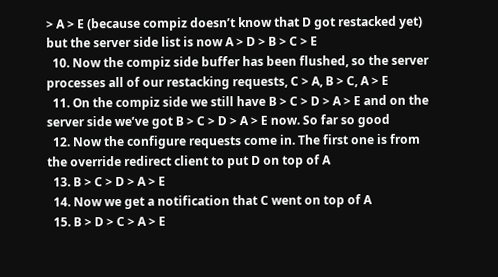> A > E (because compiz doesn’t know that D got restacked yet) but the server side list is now A > D > B > C > E
  10. Now the compiz side buffer has been flushed, so the server processes all of our restacking requests, C > A, B > C, A > E
  11. On the compiz side we still have B > C > D > A > E and on the server side we’ve got B > C > D > A > E now. So far so good
  12. Now the configure requests come in. The first one is from the override redirect client to put D on top of A
  13. B > C > D > A > E
  14. Now we get a notification that C went on top of A
  15. B > D > C > A > E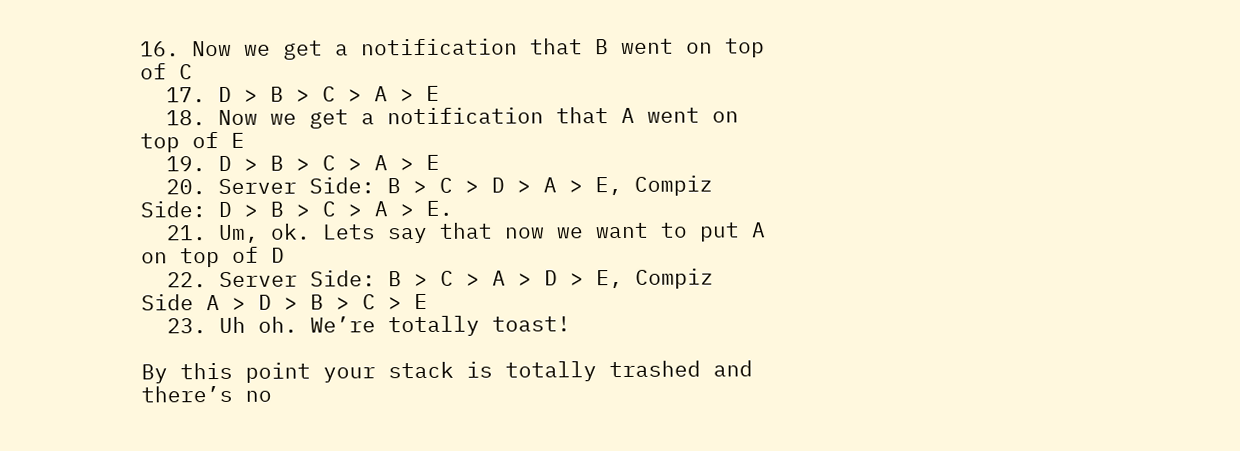16. Now we get a notification that B went on top of C
  17. D > B > C > A > E
  18. Now we get a notification that A went on top of E
  19. D > B > C > A > E
  20. Server Side: B > C > D > A > E, Compiz Side: D > B > C > A > E.
  21. Um, ok. Lets say that now we want to put A on top of D
  22. Server Side: B > C > A > D > E, Compiz Side A > D > B > C > E
  23. Uh oh. We’re totally toast!

By this point your stack is totally trashed and there’s no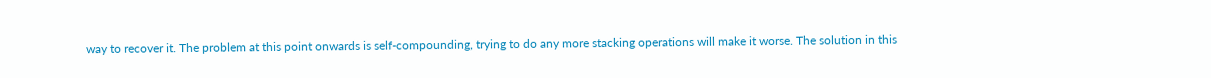way to recover it. The problem at this point onwards is self-compounding, trying to do any more stacking operations will make it worse. The solution in this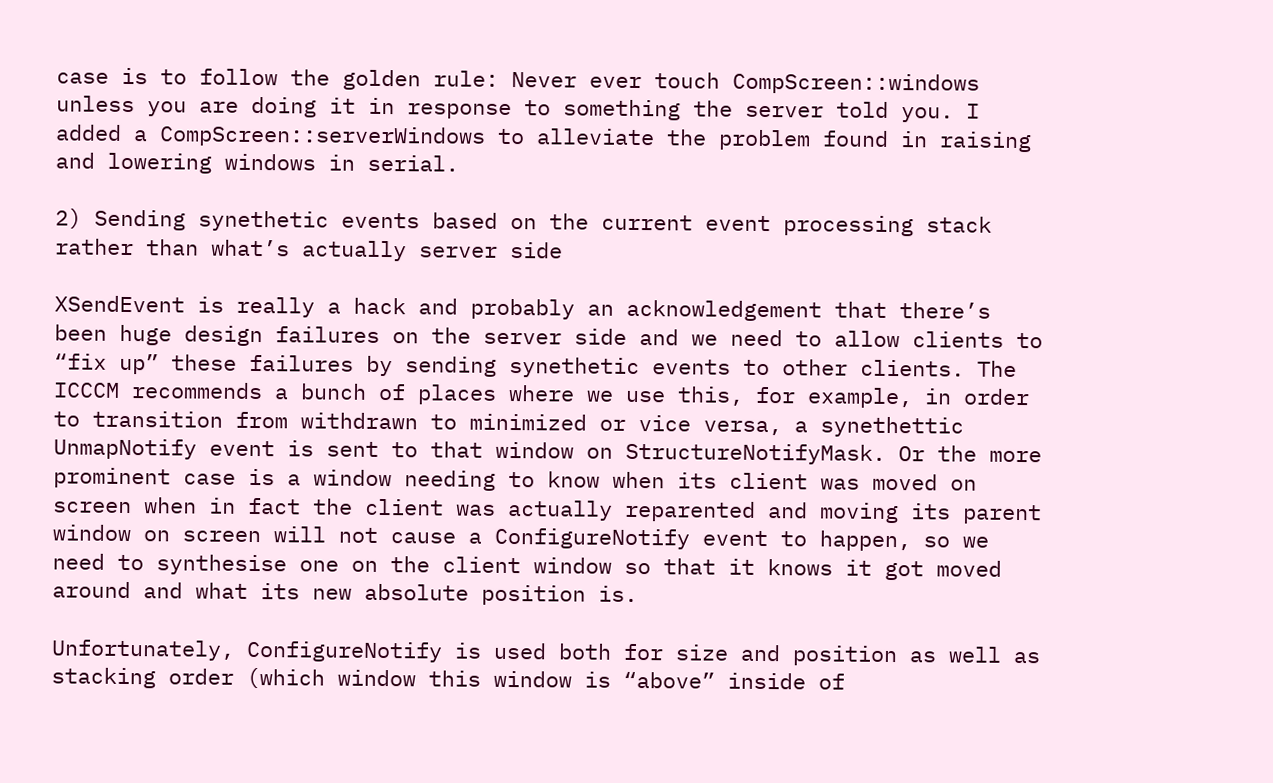case is to follow the golden rule: Never ever touch CompScreen::windows unless you are doing it in response to something the server told you. I added a CompScreen::serverWindows to alleviate the problem found in raising and lowering windows in serial.

2) Sending synethetic events based on the current event processing stack rather than what’s actually server side

XSendEvent is really a hack and probably an acknowledgement that there’s been huge design failures on the server side and we need to allow clients to “fix up” these failures by sending synethetic events to other clients. The ICCCM recommends a bunch of places where we use this, for example, in order to transition from withdrawn to minimized or vice versa, a synethettic UnmapNotify event is sent to that window on StructureNotifyMask. Or the more prominent case is a window needing to know when its client was moved on screen when in fact the client was actually reparented and moving its parent window on screen will not cause a ConfigureNotify event to happen, so we need to synthesise one on the client window so that it knows it got moved around and what its new absolute position is.

Unfortunately, ConfigureNotify is used both for size and position as well as stacking order (which window this window is “above” inside of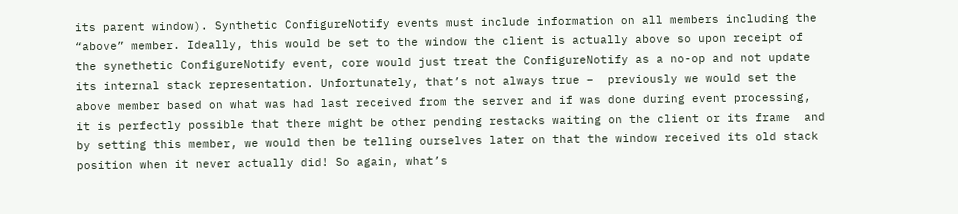its parent window). Synthetic ConfigureNotify events must include information on all members including the “above” member. Ideally, this would be set to the window the client is actually above so upon receipt of the synethetic ConfigureNotify event, core would just treat the ConfigureNotify as a no-op and not update its internal stack representation. Unfortunately, that’s not always true –  previously we would set the above member based on what was had last received from the server and if was done during event processing, it is perfectly possible that there might be other pending restacks waiting on the client or its frame  and by setting this member, we would then be telling ourselves later on that the window received its old stack position when it never actually did! So again, what’s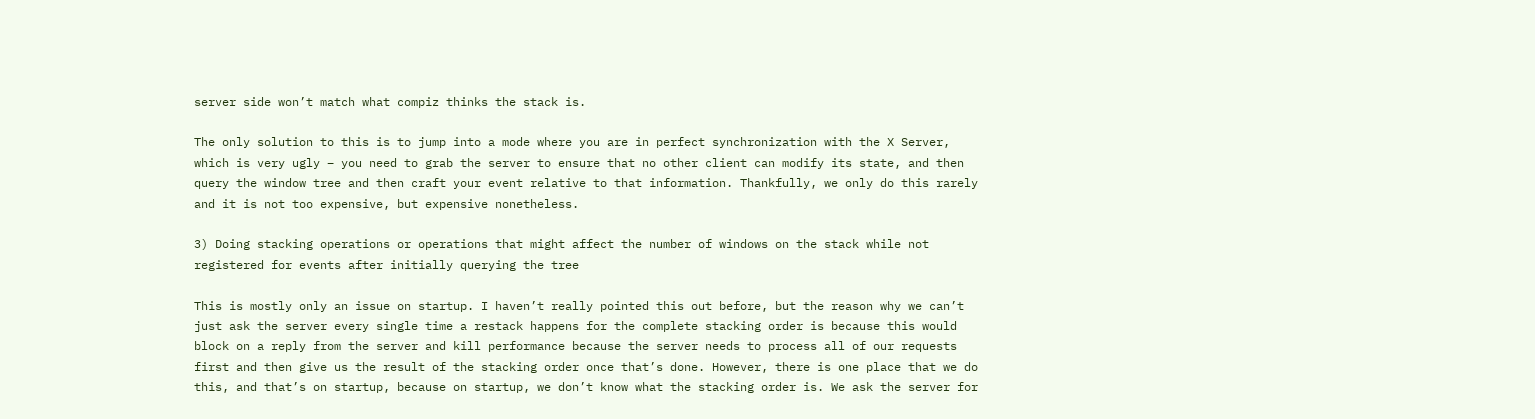server side won’t match what compiz thinks the stack is.

The only solution to this is to jump into a mode where you are in perfect synchronization with the X Server, which is very ugly – you need to grab the server to ensure that no other client can modify its state, and then query the window tree and then craft your event relative to that information. Thankfully, we only do this rarely and it is not too expensive, but expensive nonetheless.

3) Doing stacking operations or operations that might affect the number of windows on the stack while not registered for events after initially querying the tree

This is mostly only an issue on startup. I haven’t really pointed this out before, but the reason why we can’t just ask the server every single time a restack happens for the complete stacking order is because this would block on a reply from the server and kill performance because the server needs to process all of our requests first and then give us the result of the stacking order once that’s done. However, there is one place that we do this, and that’s on startup, because on startup, we don’t know what the stacking order is. We ask the server for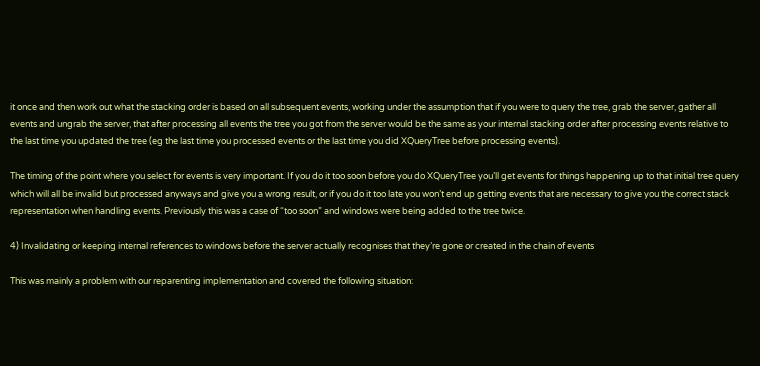it once and then work out what the stacking order is based on all subsequent events, working under the assumption that if you were to query the tree, grab the server, gather all events and ungrab the server, that after processing all events the tree you got from the server would be the same as your internal stacking order after processing events relative to the last time you updated the tree (eg the last time you processed events or the last time you did XQueryTree before processing events).

The timing of the point where you select for events is very important. If you do it too soon before you do XQueryTree you’ll get events for things happening up to that initial tree query which will all be invalid but processed anyways and give you a wrong result, or if you do it too late you won’t end up getting events that are necessary to give you the correct stack representation when handling events. Previously this was a case of “too soon” and windows were being added to the tree twice.

4) Invalidating or keeping internal references to windows before the server actually recognises that they’re gone or created in the chain of events

This was mainly a problem with our reparenting implementation and covered the following situation: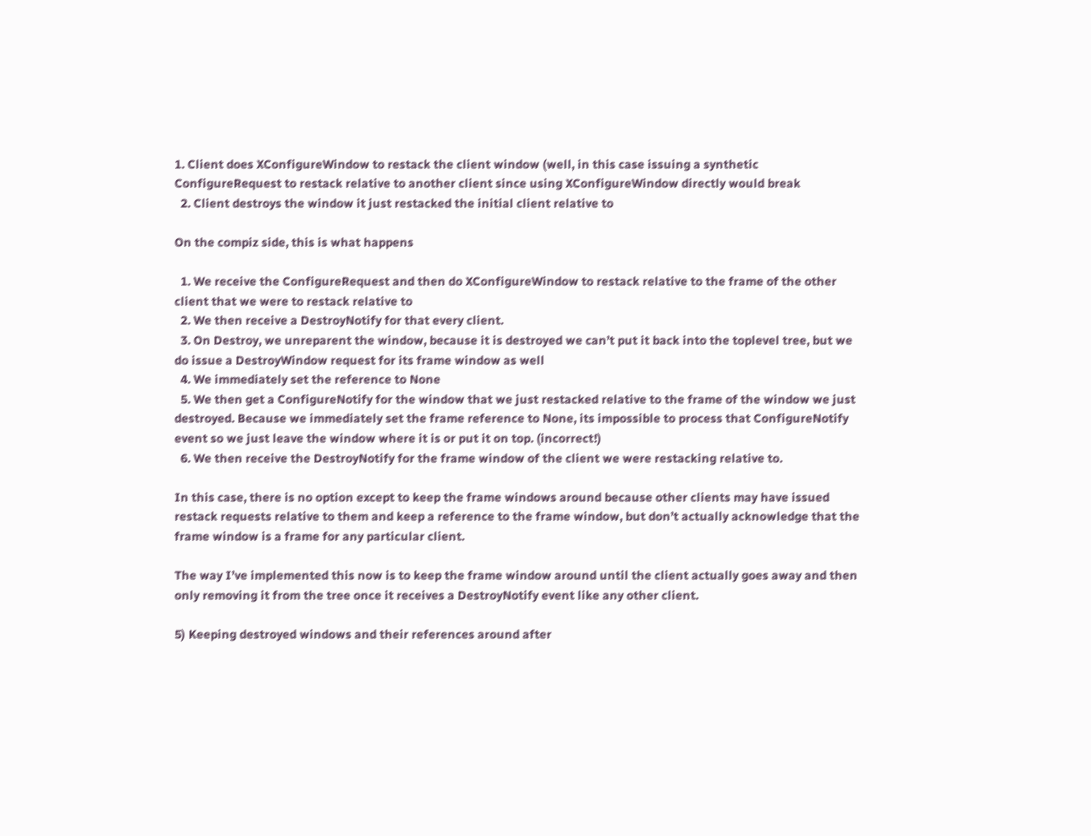1. Client does XConfigureWindow to restack the client window (well, in this case issuing a synthetic ConfigureRequest to restack relative to another client since using XConfigureWindow directly would break
  2. Client destroys the window it just restacked the initial client relative to

On the compiz side, this is what happens

  1. We receive the ConfigureRequest and then do XConfigureWindow to restack relative to the frame of the other client that we were to restack relative to
  2. We then receive a DestroyNotify for that every client.
  3. On Destroy, we unreparent the window, because it is destroyed we can’t put it back into the toplevel tree, but we do issue a DestroyWindow request for its frame window as well
  4. We immediately set the reference to None
  5. We then get a ConfigureNotify for the window that we just restacked relative to the frame of the window we just destroyed. Because we immediately set the frame reference to None, its impossible to process that ConfigureNotify event so we just leave the window where it is or put it on top. (incorrect!)
  6. We then receive the DestroyNotify for the frame window of the client we were restacking relative to.

In this case, there is no option except to keep the frame windows around because other clients may have issued restack requests relative to them and keep a reference to the frame window, but don’t actually acknowledge that the frame window is a frame for any particular client.

The way I’ve implemented this now is to keep the frame window around until the client actually goes away and then only removing it from the tree once it receives a DestroyNotify event like any other client.

5) Keeping destroyed windows and their references around after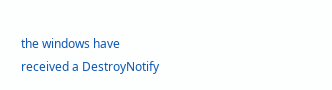the windows have received a DestroyNotify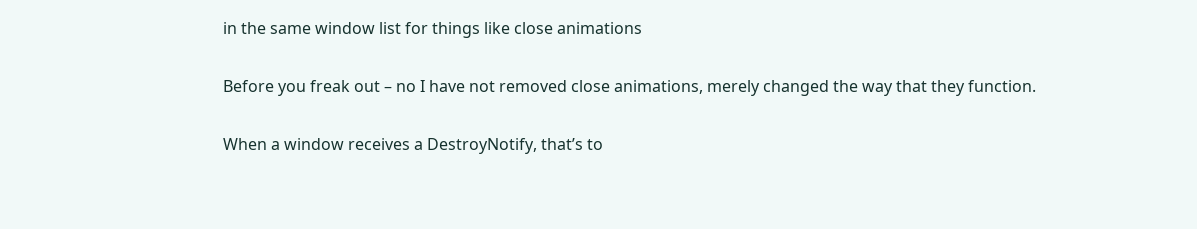in the same window list for things like close animations

Before you freak out – no I have not removed close animations, merely changed the way that they function.

When a window receives a DestroyNotify, that’s to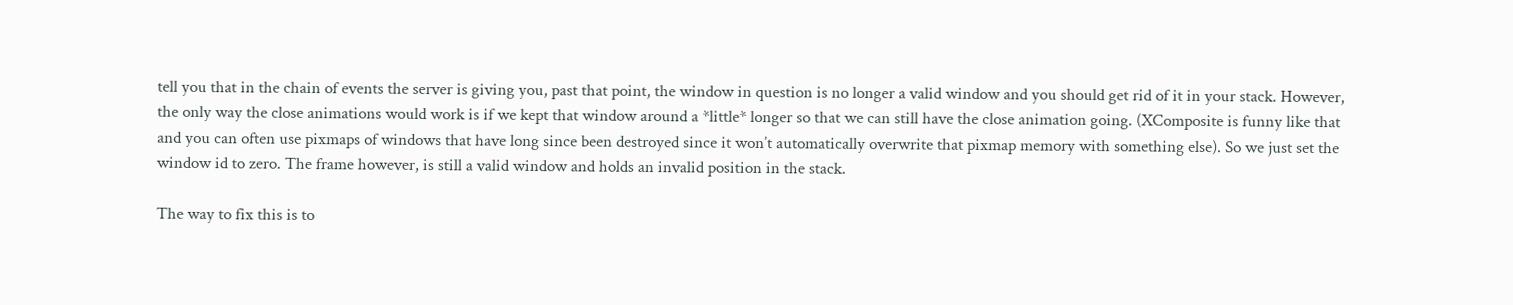tell you that in the chain of events the server is giving you, past that point, the window in question is no longer a valid window and you should get rid of it in your stack. However, the only way the close animations would work is if we kept that window around a *little* longer so that we can still have the close animation going. (XComposite is funny like that and you can often use pixmaps of windows that have long since been destroyed since it won’t automatically overwrite that pixmap memory with something else). So we just set the window id to zero. The frame however, is still a valid window and holds an invalid position in the stack.

The way to fix this is to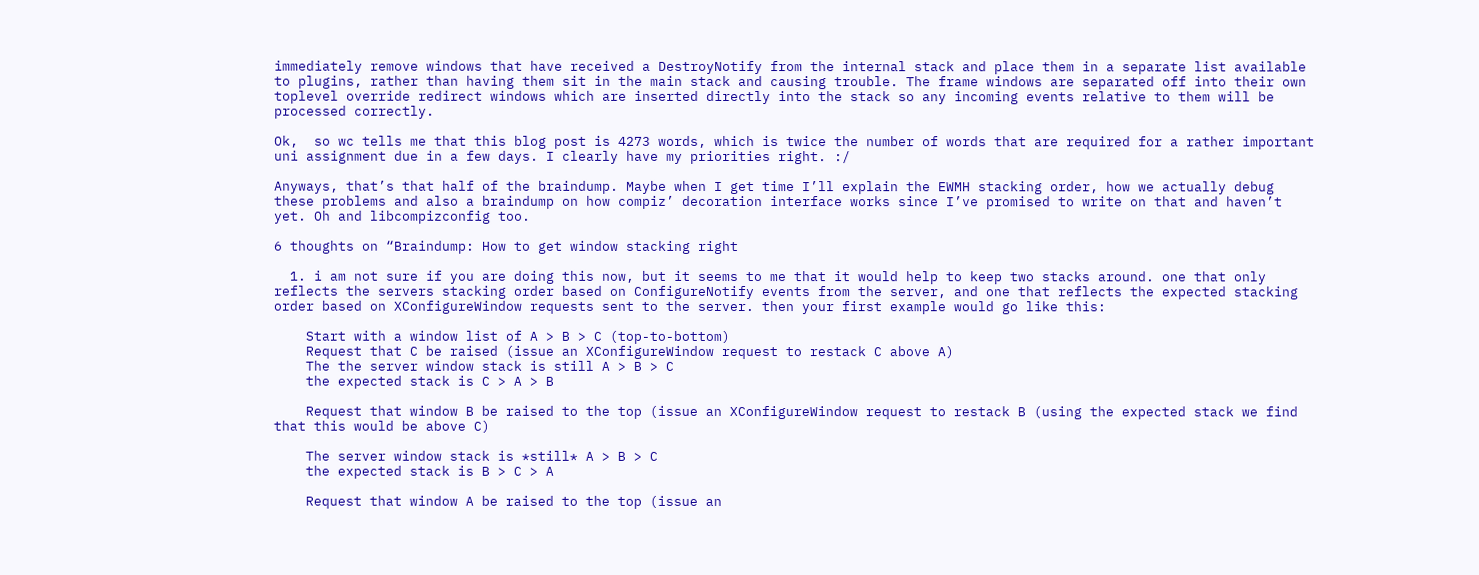immediately remove windows that have received a DestroyNotify from the internal stack and place them in a separate list available to plugins, rather than having them sit in the main stack and causing trouble. The frame windows are separated off into their own toplevel override redirect windows which are inserted directly into the stack so any incoming events relative to them will be processed correctly.

Ok,  so wc tells me that this blog post is 4273 words, which is twice the number of words that are required for a rather important uni assignment due in a few days. I clearly have my priorities right. :/

Anyways, that’s that half of the braindump. Maybe when I get time I’ll explain the EWMH stacking order, how we actually debug these problems and also a braindump on how compiz’ decoration interface works since I’ve promised to write on that and haven’t yet. Oh and libcompizconfig too.

6 thoughts on “Braindump: How to get window stacking right

  1. i am not sure if you are doing this now, but it seems to me that it would help to keep two stacks around. one that only reflects the servers stacking order based on ConfigureNotify events from the server, and one that reflects the expected stacking order based on XConfigureWindow requests sent to the server. then your first example would go like this:

    Start with a window list of A > B > C (top-to-bottom)
    Request that C be raised (issue an XConfigureWindow request to restack C above A)
    The the server window stack is still A > B > C
    the expected stack is C > A > B

    Request that window B be raised to the top (issue an XConfigureWindow request to restack B (using the expected stack we find that this would be above C)

    The server window stack is *still* A > B > C
    the expected stack is B > C > A

    Request that window A be raised to the top (issue an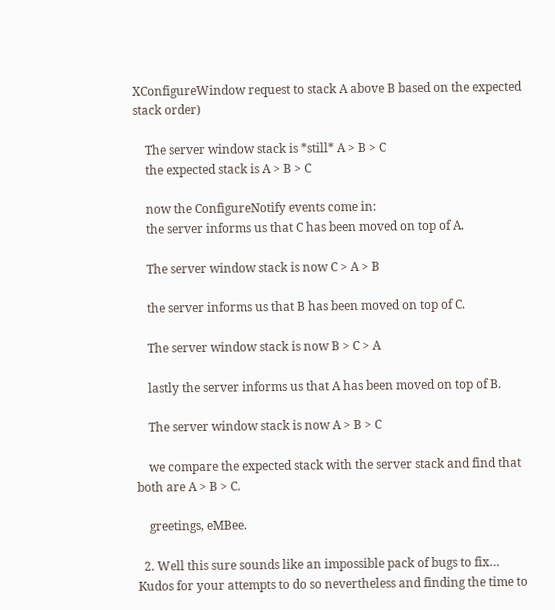XConfigureWindow request to stack A above B based on the expected stack order)

    The server window stack is *still* A > B > C
    the expected stack is A > B > C

    now the ConfigureNotify events come in:
    the server informs us that C has been moved on top of A.

    The server window stack is now C > A > B

    the server informs us that B has been moved on top of C.

    The server window stack is now B > C > A

    lastly the server informs us that A has been moved on top of B.

    The server window stack is now A > B > C

    we compare the expected stack with the server stack and find that both are A > B > C.

    greetings, eMBee.

  2. Well this sure sounds like an impossible pack of bugs to fix… Kudos for your attempts to do so nevertheless and finding the time to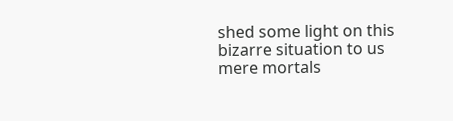shed some light on this bizarre situation to us mere mortals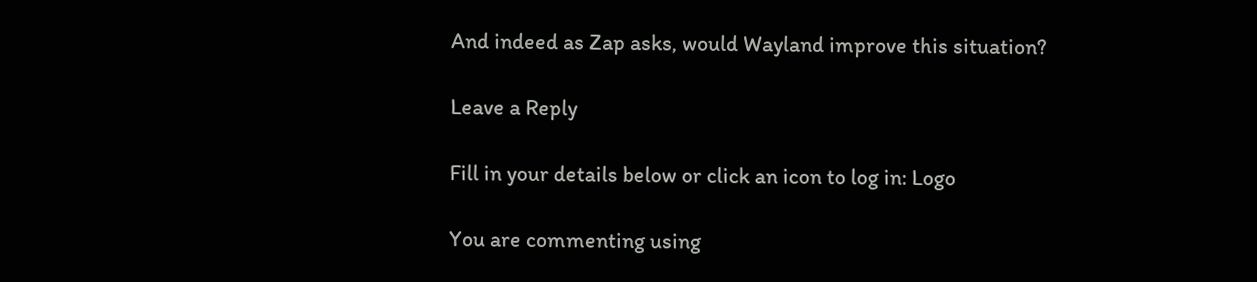And indeed as Zap asks, would Wayland improve this situation?

Leave a Reply

Fill in your details below or click an icon to log in: Logo

You are commenting using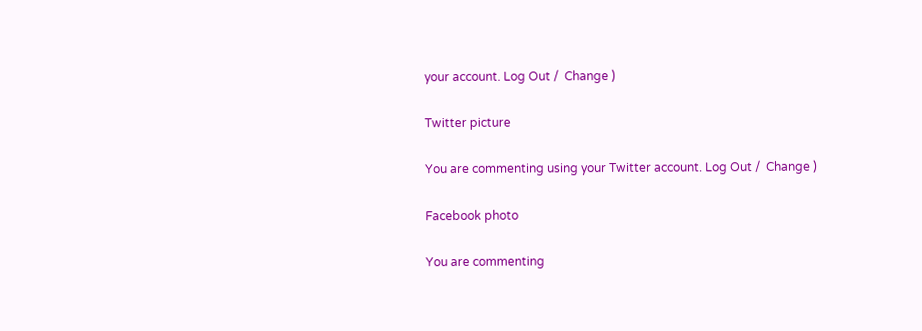your account. Log Out /  Change )

Twitter picture

You are commenting using your Twitter account. Log Out /  Change )

Facebook photo

You are commenting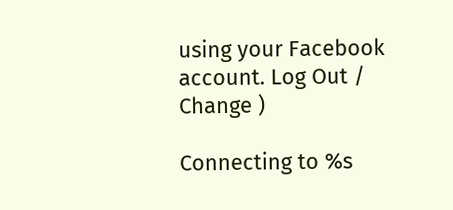using your Facebook account. Log Out /  Change )

Connecting to %s